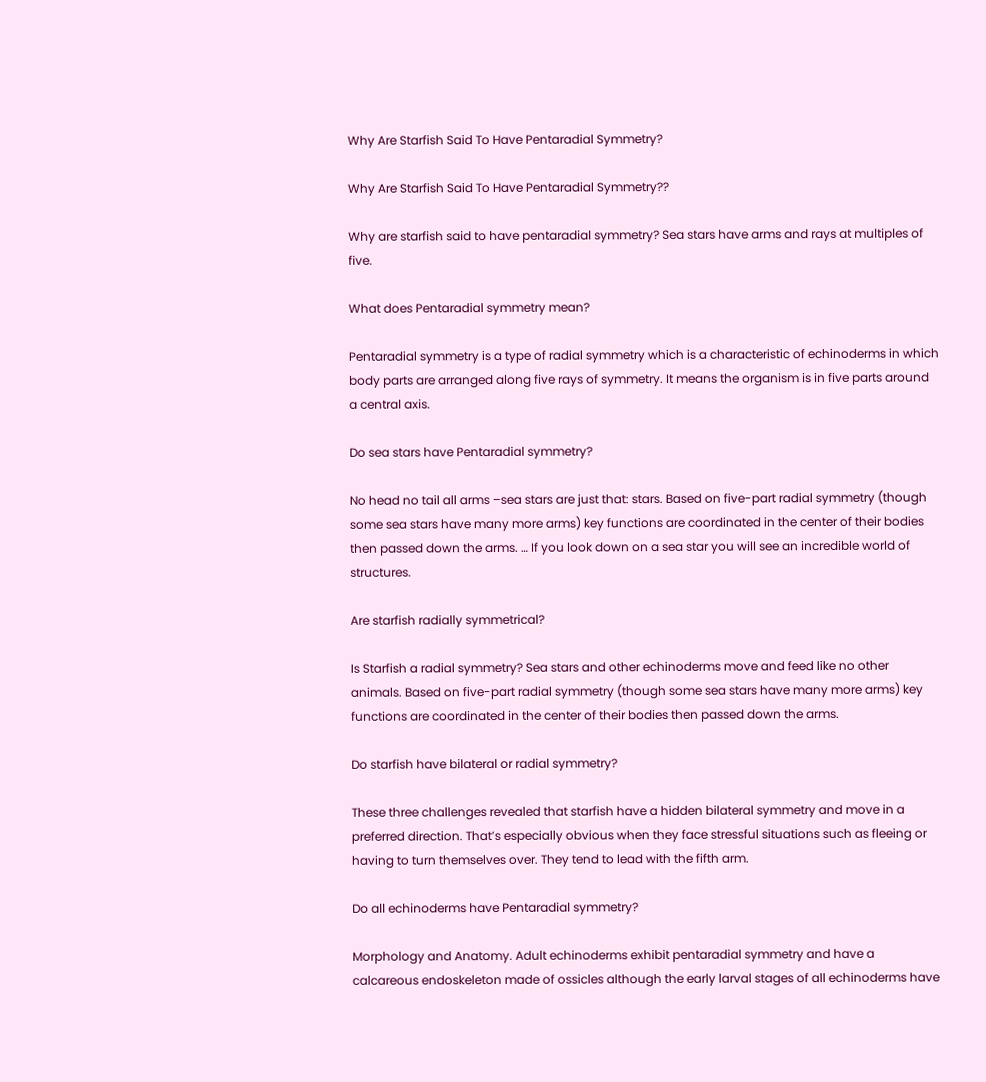Why Are Starfish Said To Have Pentaradial Symmetry?

Why Are Starfish Said To Have Pentaradial Symmetry??

Why are starfish said to have pentaradial symmetry? Sea stars have arms and rays at multiples of five.

What does Pentaradial symmetry mean?

Pentaradial symmetry is a type of radial symmetry which is a characteristic of echinoderms in which body parts are arranged along five rays of symmetry. It means the organism is in five parts around a central axis.

Do sea stars have Pentaradial symmetry?

No head no tail all arms –sea stars are just that: stars. Based on five-part radial symmetry (though some sea stars have many more arms) key functions are coordinated in the center of their bodies then passed down the arms. … If you look down on a sea star you will see an incredible world of structures.

Are starfish radially symmetrical?

Is Starfish a radial symmetry? Sea stars and other echinoderms move and feed like no other animals. Based on five-part radial symmetry (though some sea stars have many more arms) key functions are coordinated in the center of their bodies then passed down the arms.

Do starfish have bilateral or radial symmetry?

These three challenges revealed that starfish have a hidden bilateral symmetry and move in a preferred direction. That’s especially obvious when they face stressful situations such as fleeing or having to turn themselves over. They tend to lead with the fifth arm.

Do all echinoderms have Pentaradial symmetry?

Morphology and Anatomy. Adult echinoderms exhibit pentaradial symmetry and have a calcareous endoskeleton made of ossicles although the early larval stages of all echinoderms have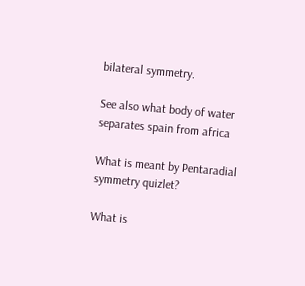bilateral symmetry.

See also what body of water separates spain from africa

What is meant by Pentaradial symmetry quizlet?

What is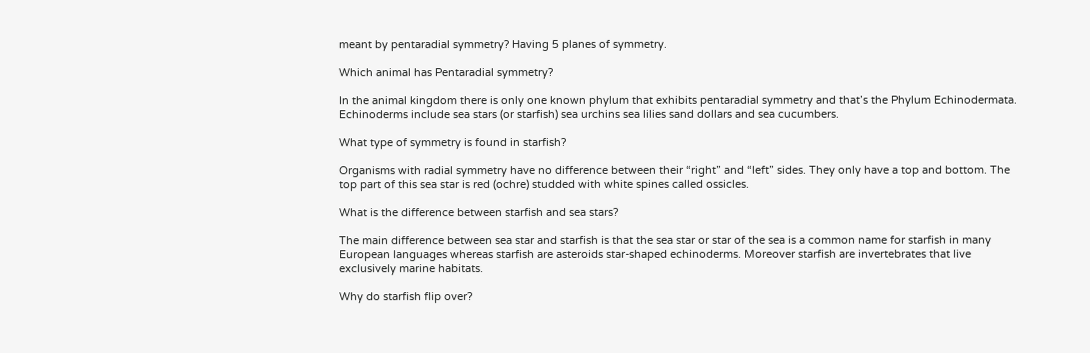meant by pentaradial symmetry? Having 5 planes of symmetry.

Which animal has Pentaradial symmetry?

In the animal kingdom there is only one known phylum that exhibits pentaradial symmetry and that’s the Phylum Echinodermata. Echinoderms include sea stars (or starfish) sea urchins sea lilies sand dollars and sea cucumbers.

What type of symmetry is found in starfish?

Organisms with radial symmetry have no difference between their “right” and “left” sides. They only have a top and bottom. The top part of this sea star is red (ochre) studded with white spines called ossicles.

What is the difference between starfish and sea stars?

The main difference between sea star and starfish is that the sea star or star of the sea is a common name for starfish in many European languages whereas starfish are asteroids star-shaped echinoderms. Moreover starfish are invertebrates that live exclusively marine habitats.

Why do starfish flip over?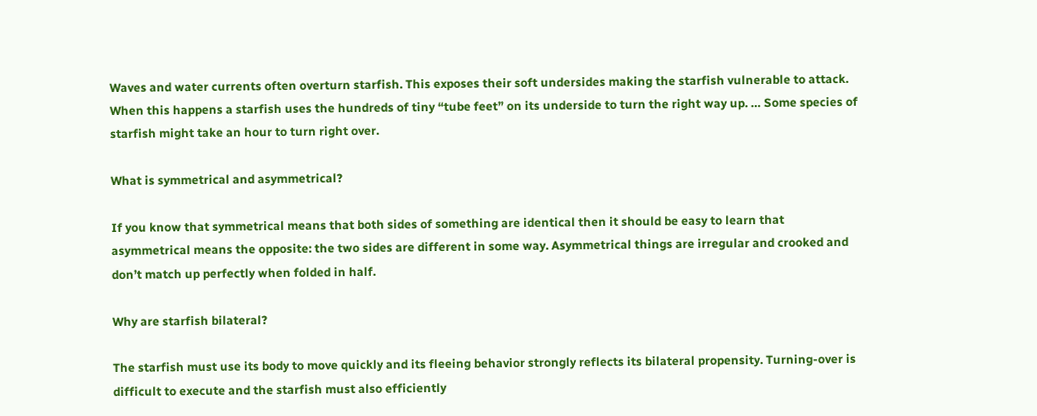Waves and water currents often overturn starfish. This exposes their soft undersides making the starfish vulnerable to attack. When this happens a starfish uses the hundreds of tiny “tube feet” on its underside to turn the right way up. … Some species of starfish might take an hour to turn right over.

What is symmetrical and asymmetrical?

If you know that symmetrical means that both sides of something are identical then it should be easy to learn that asymmetrical means the opposite: the two sides are different in some way. Asymmetrical things are irregular and crooked and don’t match up perfectly when folded in half.

Why are starfish bilateral?

The starfish must use its body to move quickly and its fleeing behavior strongly reflects its bilateral propensity. Turning-over is difficult to execute and the starfish must also efficiently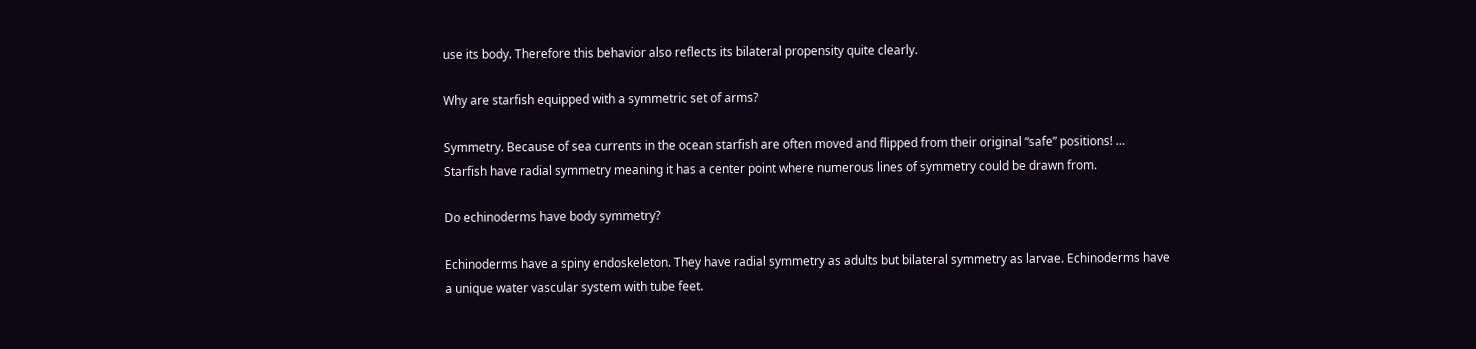use its body. Therefore this behavior also reflects its bilateral propensity quite clearly.

Why are starfish equipped with a symmetric set of arms?

Symmetry. Because of sea currents in the ocean starfish are often moved and flipped from their original “safe” positions! … Starfish have radial symmetry meaning it has a center point where numerous lines of symmetry could be drawn from.

Do echinoderms have body symmetry?

Echinoderms have a spiny endoskeleton. They have radial symmetry as adults but bilateral symmetry as larvae. Echinoderms have a unique water vascular system with tube feet.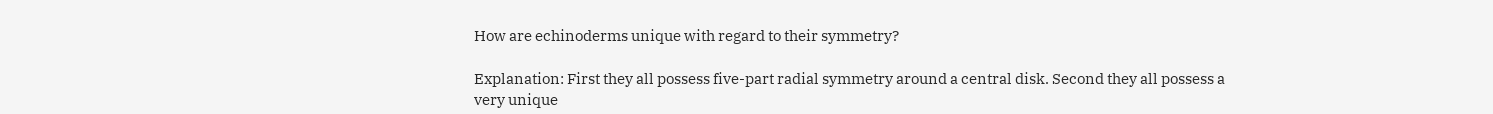How are echinoderms unique with regard to their symmetry?

Explanation: First they all possess five-part radial symmetry around a central disk. Second they all possess a very unique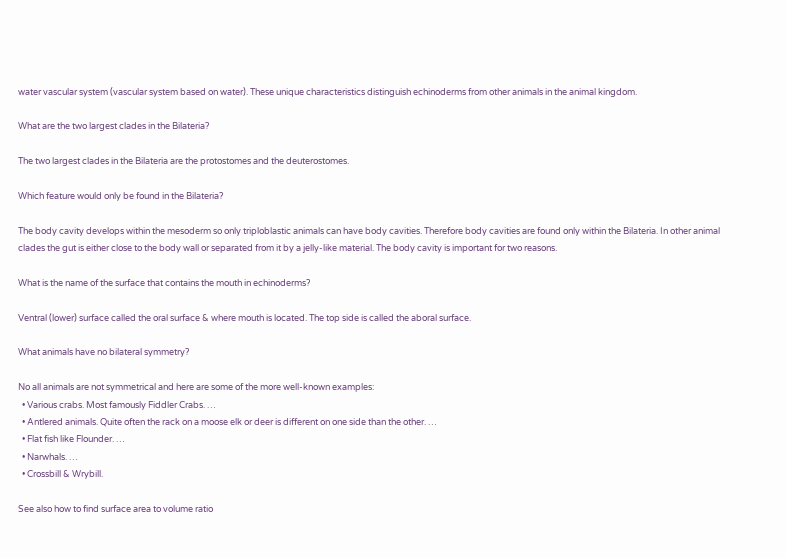water vascular system (vascular system based on water). These unique characteristics distinguish echinoderms from other animals in the animal kingdom.

What are the two largest clades in the Bilateria?

The two largest clades in the Bilateria are the protostomes and the deuterostomes.

Which feature would only be found in the Bilateria?

The body cavity develops within the mesoderm so only triploblastic animals can have body cavities. Therefore body cavities are found only within the Bilateria. In other animal clades the gut is either close to the body wall or separated from it by a jelly-like material. The body cavity is important for two reasons.

What is the name of the surface that contains the mouth in echinoderms?

Ventral (lower) surface called the oral surface & where mouth is located. The top side is called the aboral surface.

What animals have no bilateral symmetry?

No all animals are not symmetrical and here are some of the more well-known examples:
  • Various crabs. Most famously Fiddler Crabs. …
  • Antlered animals. Quite often the rack on a moose elk or deer is different on one side than the other. …
  • Flat fish like Flounder. …
  • Narwhals. …
  • Crossbill & Wrybill.

See also how to find surface area to volume ratio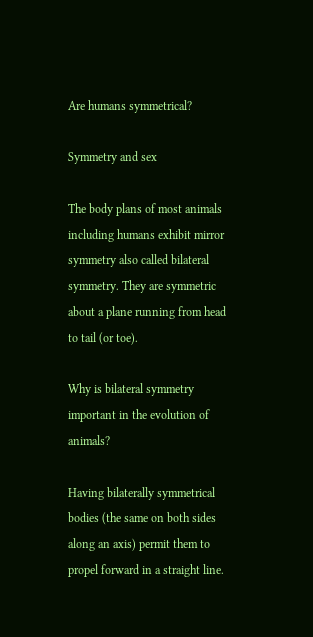Are humans symmetrical?

Symmetry and sex

The body plans of most animals including humans exhibit mirror symmetry also called bilateral symmetry. They are symmetric about a plane running from head to tail (or toe).

Why is bilateral symmetry important in the evolution of animals?

Having bilaterally symmetrical bodies (the same on both sides along an axis) permit them to propel forward in a straight line.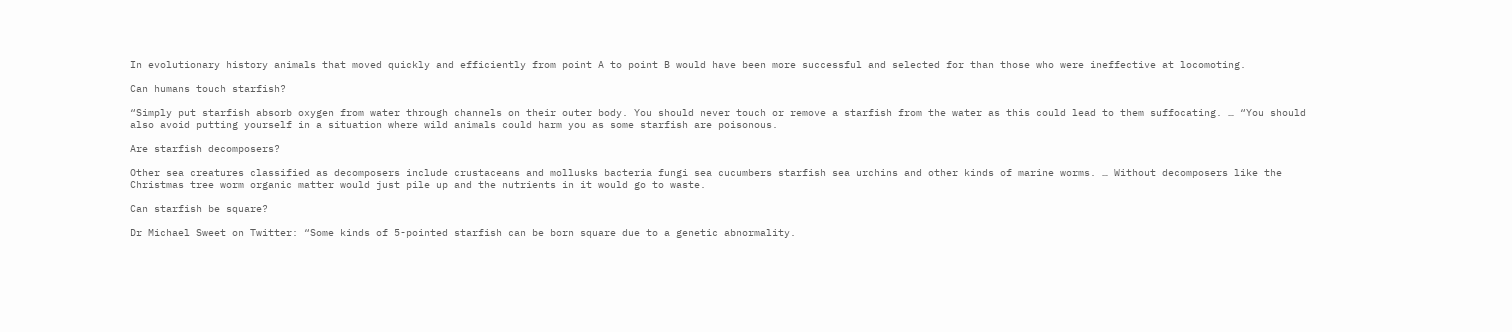In evolutionary history animals that moved quickly and efficiently from point A to point B would have been more successful and selected for than those who were ineffective at locomoting.

Can humans touch starfish?

“Simply put starfish absorb oxygen from water through channels on their outer body. You should never touch or remove a starfish from the water as this could lead to them suffocating. … “You should also avoid putting yourself in a situation where wild animals could harm you as some starfish are poisonous.

Are starfish decomposers?

Other sea creatures classified as decomposers include crustaceans and mollusks bacteria fungi sea cucumbers starfish sea urchins and other kinds of marine worms. … Without decomposers like the Christmas tree worm organic matter would just pile up and the nutrients in it would go to waste.

Can starfish be square?

Dr Michael Sweet on Twitter: “Some kinds of 5-pointed starfish can be born square due to a genetic abnormality.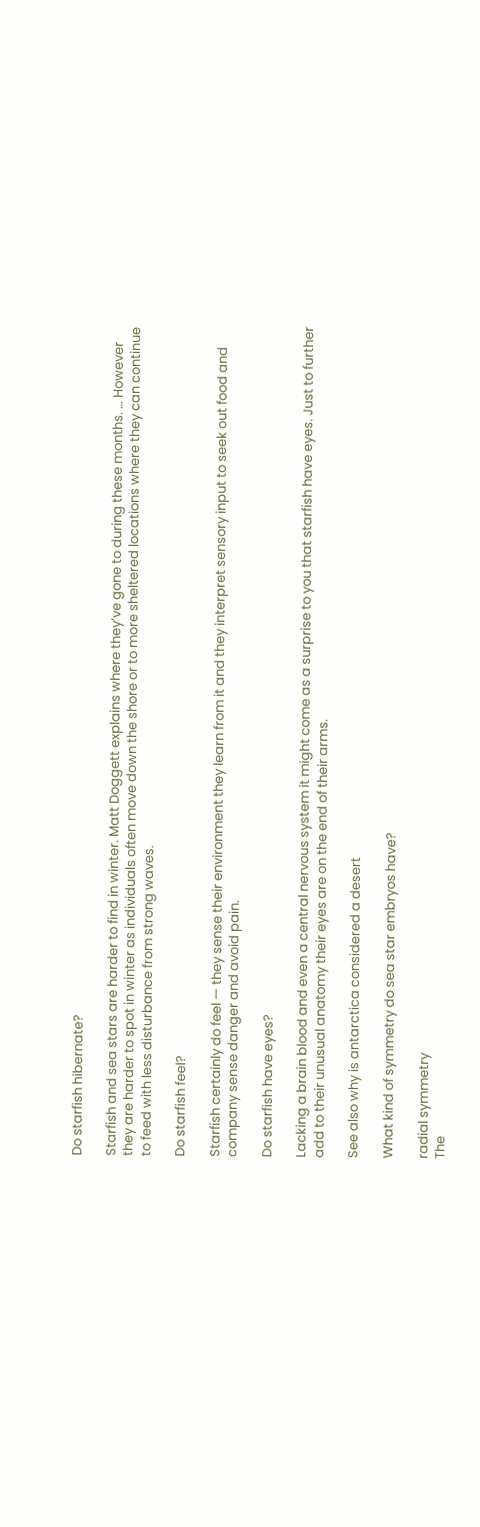Do starfish hibernate?

Starfish and sea stars are harder to find in winter. Matt Doggett explains where they’ve gone to during these months. … However they are harder to spot in winter as individuals often move down the shore or to more sheltered locations where they can continue to feed with less disturbance from strong waves.

Do starfish feel?

Starfish certainly do feel — they sense their environment they learn from it and they interpret sensory input to seek out food and company sense danger and avoid pain.

Do starfish have eyes?

Lacking a brain blood and even a central nervous system it might come as a surprise to you that starfish have eyes. Just to further add to their unusual anatomy their eyes are on the end of their arms.

See also why is antarctica considered a desert

What kind of symmetry do sea star embryos have?

radial symmetry
The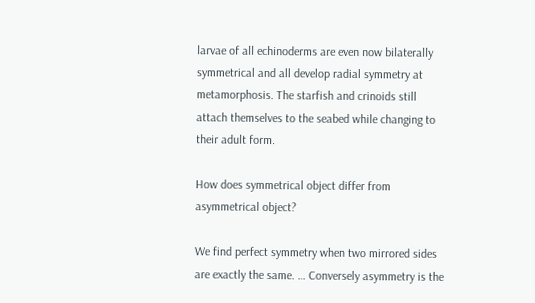larvae of all echinoderms are even now bilaterally symmetrical and all develop radial symmetry at metamorphosis. The starfish and crinoids still attach themselves to the seabed while changing to their adult form.

How does symmetrical object differ from asymmetrical object?

We find perfect symmetry when two mirrored sides are exactly the same. … Conversely asymmetry is the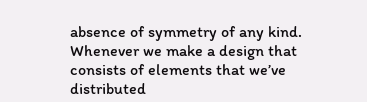absence of symmetry of any kind. Whenever we make a design that consists of elements that we’ve distributed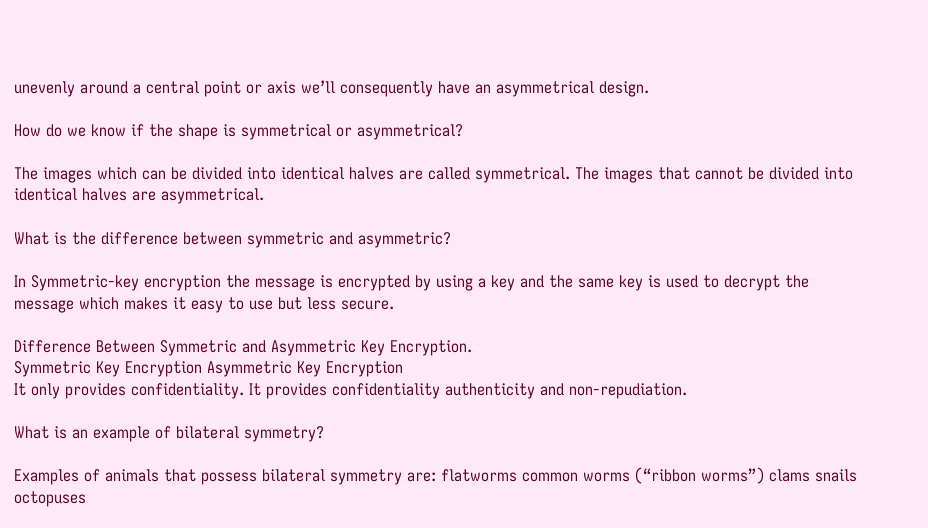unevenly around a central point or axis we’ll consequently have an asymmetrical design.

How do we know if the shape is symmetrical or asymmetrical?

The images which can be divided into identical halves are called symmetrical. The images that cannot be divided into identical halves are asymmetrical.

What is the difference between symmetric and asymmetric?

In Symmetric-key encryption the message is encrypted by using a key and the same key is used to decrypt the message which makes it easy to use but less secure.

Difference Between Symmetric and Asymmetric Key Encryption.
Symmetric Key Encryption Asymmetric Key Encryption
It only provides confidentiality. It provides confidentiality authenticity and non-repudiation.

What is an example of bilateral symmetry?

Examples of animals that possess bilateral symmetry are: flatworms common worms (“ribbon worms”) clams snails octopuses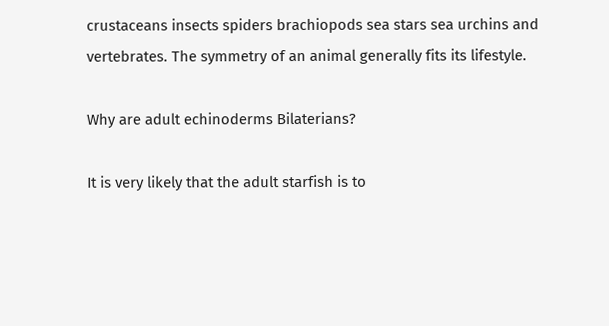crustaceans insects spiders brachiopods sea stars sea urchins and vertebrates. The symmetry of an animal generally fits its lifestyle.

Why are adult echinoderms Bilaterians?

It is very likely that the adult starfish is to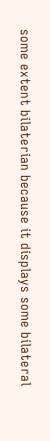some extent bilaterian because it displays some bilateral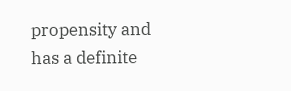propensity and has a definite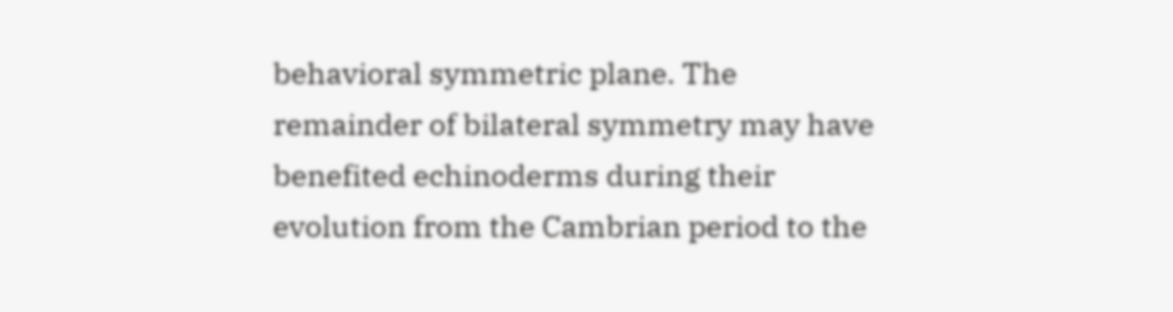behavioral symmetric plane. The remainder of bilateral symmetry may have benefited echinoderms during their evolution from the Cambrian period to the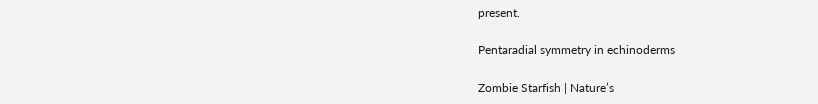present.

Pentaradial symmetry in echinoderms

Zombie Starfish | Nature’s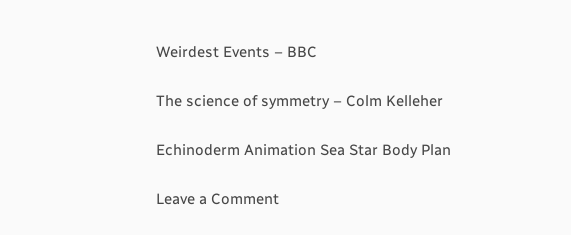Weirdest Events – BBC

The science of symmetry – Colm Kelleher

Echinoderm Animation Sea Star Body Plan

Leave a Comment